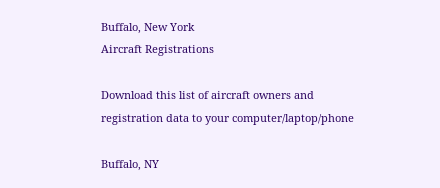Buffalo, New York
Aircraft Registrations

Download this list of aircraft owners and registration data to your computer/laptop/phone

Buffalo, NY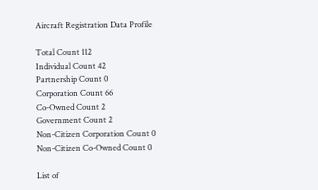Aircraft Registration Data Profile

Total Count 112
Individual Count 42
Partnership Count 0
Corporation Count 66
Co-Owned Count 2
Government Count 2
Non-Citizen Corporation Count 0
Non-Citizen Co-Owned Count 0

List of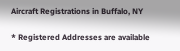Aircraft Registrations in Buffalo, NY

* Registered Addresses are available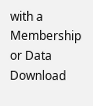with a Membership or Data Download